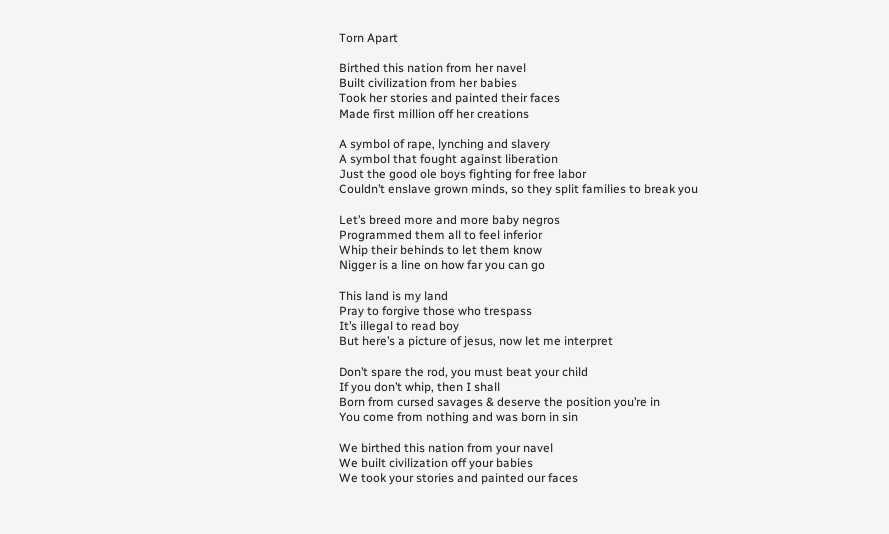Torn Apart

Birthed this nation from her navel
Built civilization from her babies
Took her stories and painted their faces
Made first million off her creations

A symbol of rape, lynching and slavery
A symbol that fought against liberation
Just the good ole boys fighting for free labor
Couldn’t enslave grown minds, so they split families to break you

Let’s breed more and more baby negros
Programmed them all to feel inferior
Whip their behinds to let them know
Nigger is a line on how far you can go

This land is my land
Pray to forgive those who trespass
It’s illegal to read boy
But here’s a picture of jesus, now let me interpret

Don’t spare the rod, you must beat your child
If you don’t whip, then I shall
Born from cursed savages & deserve the position you’re in
You come from nothing and was born in sin

We birthed this nation from your navel
We built civilization off your babies
We took your stories and painted our faces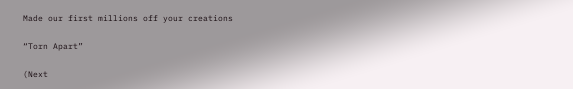Made our first millions off your creations

“Torn Apart”

(Next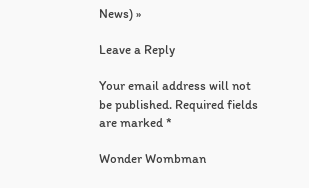News) »

Leave a Reply

Your email address will not be published. Required fields are marked *

Wonder Wombman